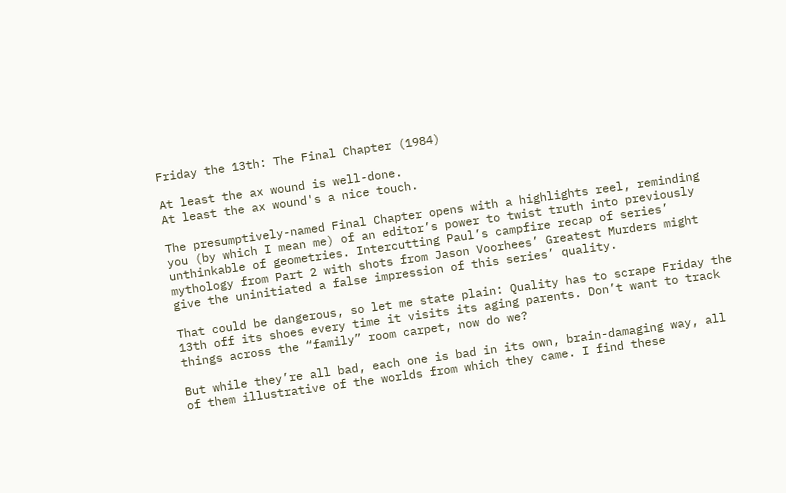Friday the 13th: The Final Chapter (1984)

At least the ax wound is well-done.
At least the ax wound's a nice touch.

The presumptively-named Final Chapter opens with a highlights reel, reminding you (by which I mean me) of an editor’s power to twist truth into previously unthinkable of geometries. Intercutting Paul’s campfire recap of series’ mythology from Part 2 with shots from Jason Voorhees’ Greatest Murders might give the uninitiated a false impression of this series’ quality.

That could be dangerous, so let me state plain: Quality has to scrape Friday the 13th off its shoes every time it visits its aging parents. Don’t want to track things across the “family” room carpet, now do we?

But while they’re all bad, each one is bad in its own, brain-damaging way, all of them illustrative of the worlds from which they came. I find these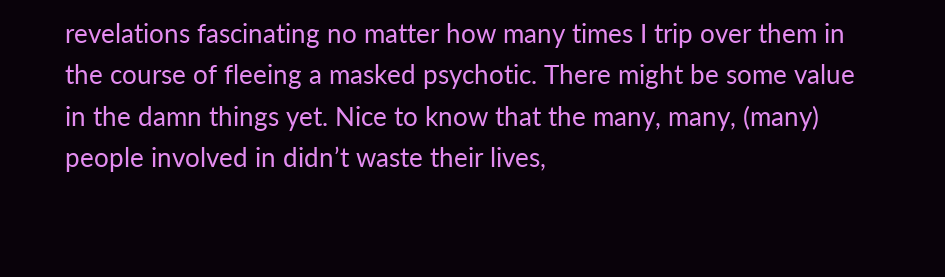revelations fascinating no matter how many times I trip over them in the course of fleeing a masked psychotic. There might be some value in the damn things yet. Nice to know that the many, many, (many) people involved in didn’t waste their lives,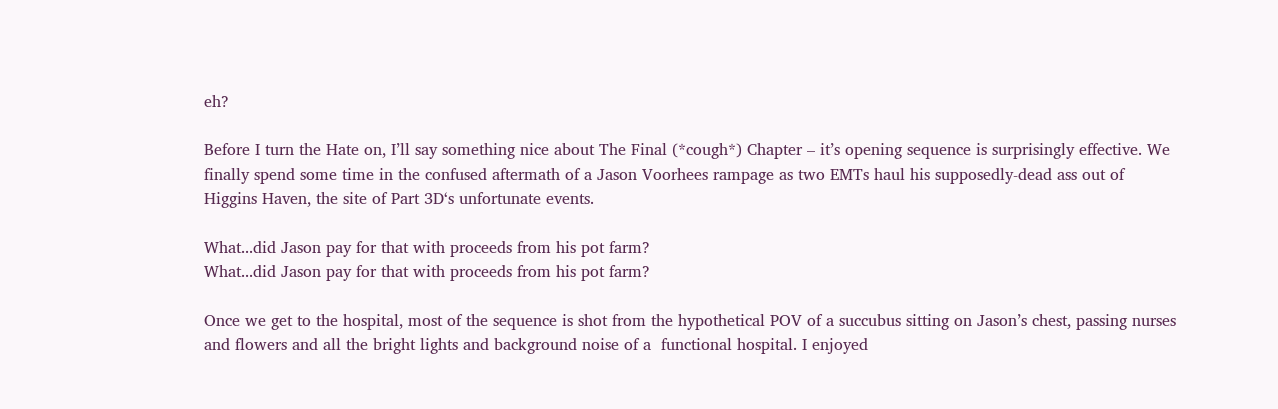eh?

Before I turn the Hate on, I’ll say something nice about The Final (*cough*) Chapter – it’s opening sequence is surprisingly effective. We finally spend some time in the confused aftermath of a Jason Voorhees rampage as two EMTs haul his supposedly-dead ass out of Higgins Haven, the site of Part 3D‘s unfortunate events.

What...did Jason pay for that with proceeds from his pot farm?
What...did Jason pay for that with proceeds from his pot farm?

Once we get to the hospital, most of the sequence is shot from the hypothetical POV of a succubus sitting on Jason’s chest, passing nurses and flowers and all the bright lights and background noise of a  functional hospital. I enjoyed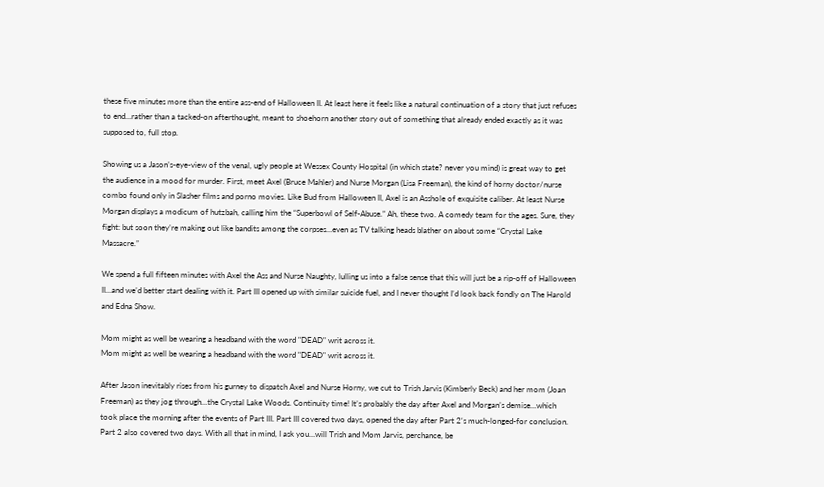these five minutes more than the entire ass-end of Halloween II. At least here it feels like a natural continuation of a story that just refuses to end…rather than a tacked-on afterthought, meant to shoehorn another story out of something that already ended exactly as it was supposed to, full stop.

Showing us a Jason’s-eye-view of the venal, ugly people at Wessex County Hospital (in which state? never you mind) is great way to get the audience in a mood for murder. First, meet Axel (Bruce Mahler) and Nurse Morgan (Lisa Freeman), the kind of horny doctor/nurse combo found only in Slasher films and porno movies. Like Bud from Halloween II, Axel is an Asshole of exquisite caliber. At least Nurse Morgan displays a modicum of hutzbah, calling him the “Superbowl of Self-Abuse.” Ah, these two. A comedy team for the ages. Sure, they fight: but soon they’re making out like bandits among the corpses…even as TV talking heads blather on about some “Crystal Lake Massacre.”

We spend a full fifteen minutes with Axel the Ass and Nurse Naughty, lulling us into a false sense that this will just be a rip-off of Halloween II…and we’d better start dealing with it. Part III opened up with similar suicide fuel, and I never thought I’d look back fondly on The Harold and Edna Show.

Mom might as well be wearing a headband with the word "DEAD" writ across it.
Mom might as well be wearing a headband with the word "DEAD" writ across it.

After Jason inevitably rises from his gurney to dispatch Axel and Nurse Horny, we cut to Trish Jarvis (Kimberly Beck) and her mom (Joan Freeman) as they jog through…the Crystal Lake Woods. Continuity time! It’s probably the day after Axel and Morgan’s demise…which took place the morning after the events of Part III. Part III covered two days, opened the day after Part 2‘s much-longed-for conclusion. Part 2 also covered two days. With all that in mind, I ask you…will Trish and Mom Jarvis, perchance, be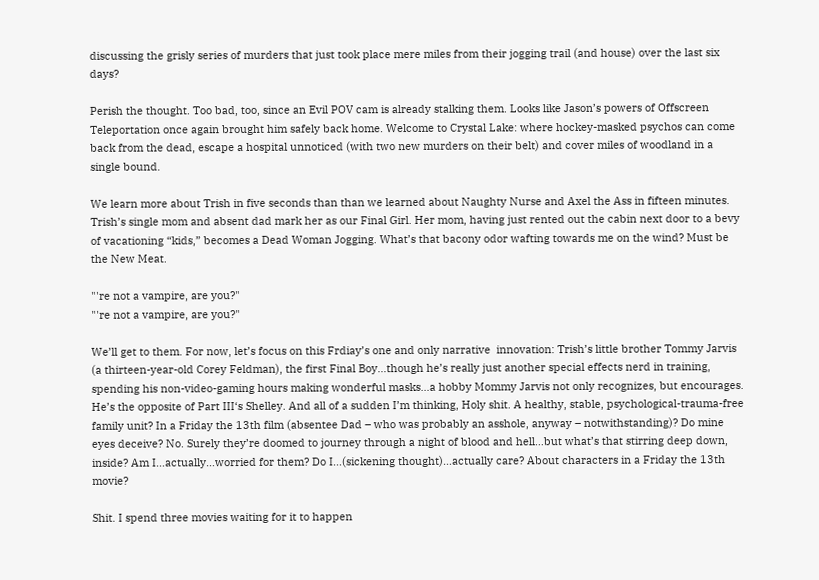discussing the grisly series of murders that just took place mere miles from their jogging trail (and house) over the last six days?

Perish the thought. Too bad, too, since an Evil POV cam is already stalking them. Looks like Jason’s powers of Offscreen Teleportation once again brought him safely back home. Welcome to Crystal Lake: where hockey-masked psychos can come back from the dead, escape a hospital unnoticed (with two new murders on their belt) and cover miles of woodland in a single bound.

We learn more about Trish in five seconds than than we learned about Naughty Nurse and Axel the Ass in fifteen minutes. Trish’s single mom and absent dad mark her as our Final Girl. Her mom, having just rented out the cabin next door to a bevy of vacationing “kids,” becomes a Dead Woman Jogging. What’s that bacony odor wafting towards me on the wind? Must be the New Meat.

"'re not a vampire, are you?"
"'re not a vampire, are you?"

We’ll get to them. For now, let’s focus on this Frdiay’s one and only narrative  innovation: Trish’s little brother Tommy Jarvis (a thirteen-year-old Corey Feldman), the first Final Boy…though he’s really just another special effects nerd in training, spending his non-video-gaming hours making wonderful masks…a hobby Mommy Jarvis not only recognizes, but encourages. He’s the opposite of Part III‘s Shelley. And all of a sudden I’m thinking, Holy shit. A healthy, stable, psychological-trauma-free family unit? In a Friday the 13th film (absentee Dad – who was probably an asshole, anyway – notwithstanding)? Do mine eyes deceive? No. Surely they’re doomed to journey through a night of blood and hell…but what’s that stirring deep down, inside? Am I…actually…worried for them? Do I…(sickening thought)…actually care? About characters in a Friday the 13th movie?

Shit. I spend three movies waiting for it to happen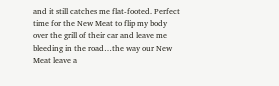and it still catches me flat-footed. Perfect time for the New Meat to flip my body over the grill of their car and leave me bleeding in the road…the way our New Meat leave a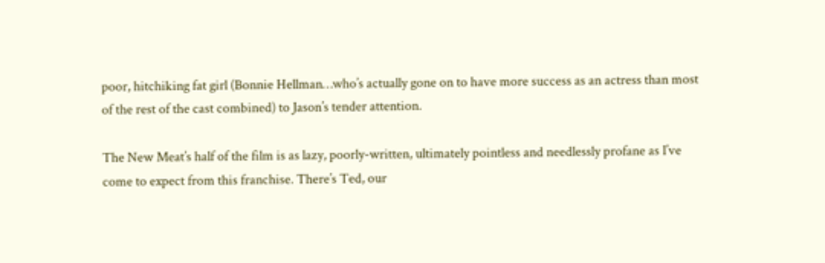poor, hitchiking fat girl (Bonnie Hellman…who’s actually gone on to have more success as an actress than most of the rest of the cast combined) to Jason’s tender attention.

The New Meat’s half of the film is as lazy, poorly-written, ultimately pointless and needlessly profane as I’ve come to expect from this franchise. There’s Ted, our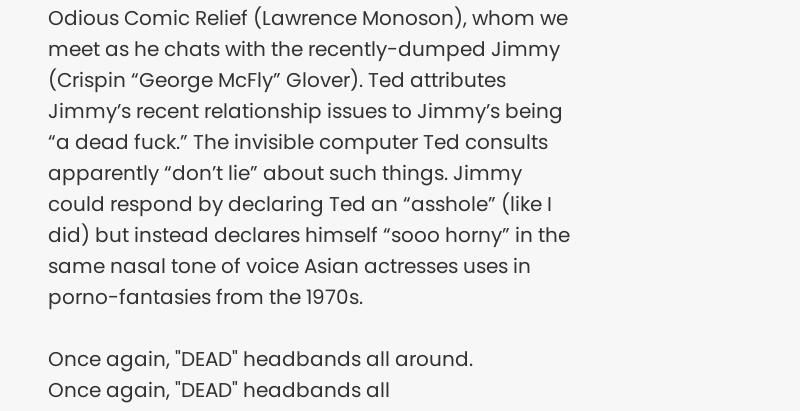Odious Comic Relief (Lawrence Monoson), whom we meet as he chats with the recently-dumped Jimmy (Crispin “George McFly” Glover). Ted attributes Jimmy’s recent relationship issues to Jimmy’s being “a dead fuck.” The invisible computer Ted consults apparently “don’t lie” about such things. Jimmy could respond by declaring Ted an “asshole” (like I did) but instead declares himself “sooo horny” in the same nasal tone of voice Asian actresses uses in porno-fantasies from the 1970s.

Once again, "DEAD" headbands all around.
Once again, "DEAD" headbands all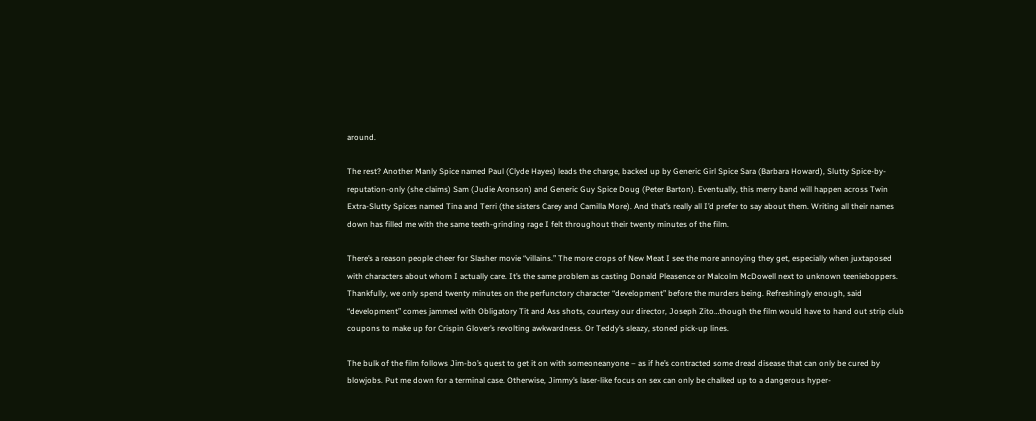around.

The rest? Another Manly Spice named Paul (Clyde Hayes) leads the charge, backed up by Generic Girl Spice Sara (Barbara Howard), Slutty Spice-by-reputation-only (she claims) Sam (Judie Aronson) and Generic Guy Spice Doug (Peter Barton). Eventually, this merry band will happen across Twin Extra-Slutty Spices named Tina and Terri (the sisters Carey and Camilla More). And that’s really all I’d prefer to say about them. Writing all their names down has filled me with the same teeth-grinding rage I felt throughout their twenty minutes of the film.

There’s a reason people cheer for Slasher movie “villains.” The more crops of New Meat I see the more annoying they get, especially when juxtaposed with characters about whom I actually care. It’s the same problem as casting Donald Pleasence or Malcolm McDowell next to unknown teenieboppers. Thankfully, we only spend twenty minutes on the perfunctory character “development” before the murders being. Refreshingly enough, said “development” comes jammed with Obligatory Tit and Ass shots, courtesy our director, Joseph Zito…though the film would have to hand out strip club coupons to make up for Crispin Glover’s revolting awkwardness. Or Teddy’s sleazy, stoned pick-up lines.

The bulk of the film follows Jim-bo’s quest to get it on with someoneanyone – as if he’s contracted some dread disease that can only be cured by blowjobs. Put me down for a terminal case. Otherwise, Jimmy’s laser-like focus on sex can only be chalked up to a dangerous hyper-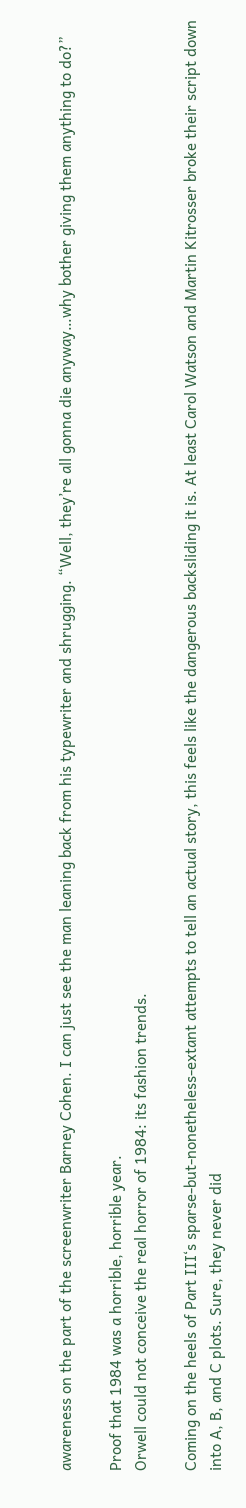awareness on the part of the screenwriter Barney Cohen. I can just see the man leaning back from his typewriter and shrugging. “Well, they’re all gonna die anyway…why bother giving them anything to do?”

Proof that 1984 was a horrible, horrible year.
Orwell could not conceive the real horror of 1984: its fashion trends.

Coming on the heels of Part III‘s sparse-but-nonetheless-extant attempts to tell an actual story, this feels like the dangerous backsliding it is. At least Carol Watson and Martin Kitrosser broke their script down into A, B, and C plots. Sure, they never did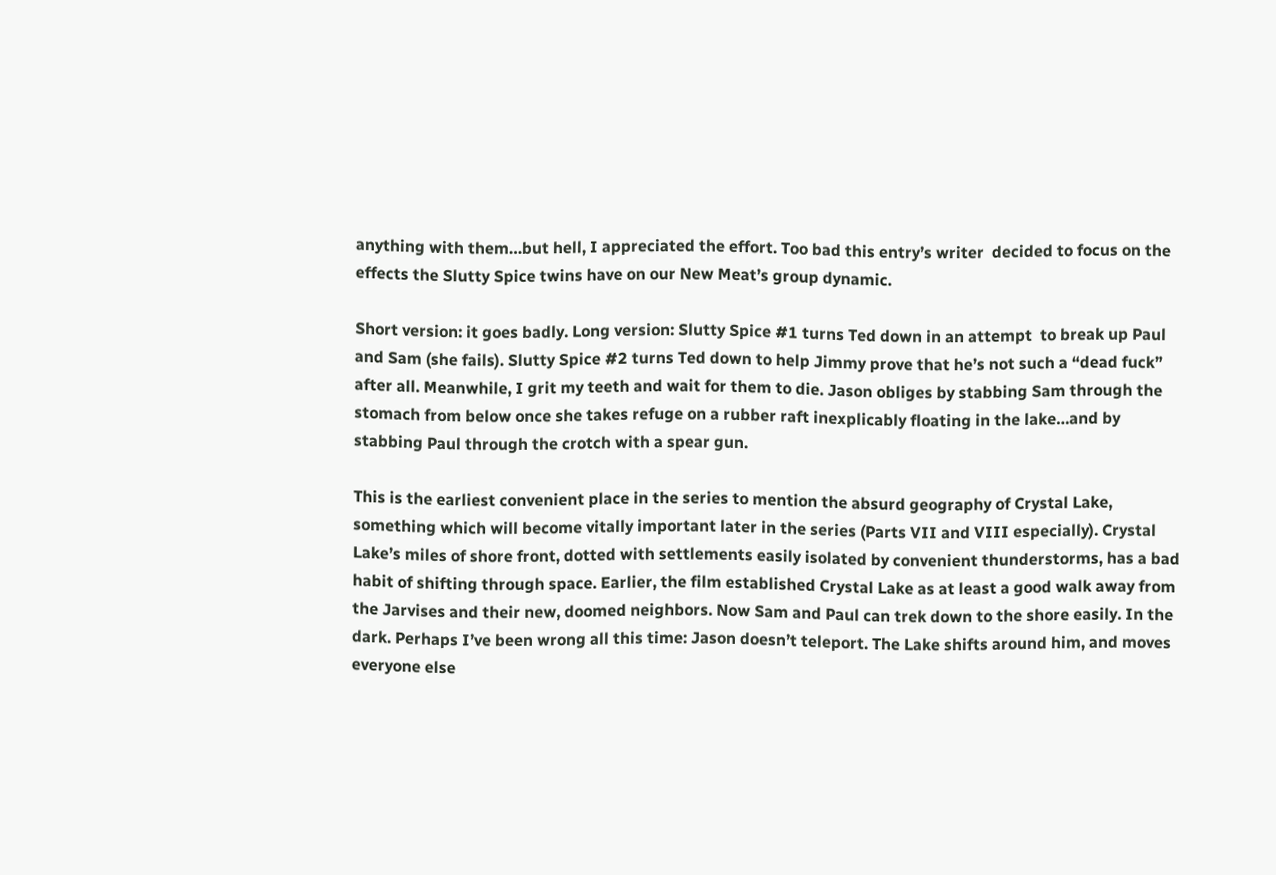anything with them…but hell, I appreciated the effort. Too bad this entry’s writer  decided to focus on the effects the Slutty Spice twins have on our New Meat’s group dynamic.

Short version: it goes badly. Long version: Slutty Spice #1 turns Ted down in an attempt  to break up Paul and Sam (she fails). Slutty Spice #2 turns Ted down to help Jimmy prove that he’s not such a “dead fuck” after all. Meanwhile, I grit my teeth and wait for them to die. Jason obliges by stabbing Sam through the stomach from below once she takes refuge on a rubber raft inexplicably floating in the lake…and by stabbing Paul through the crotch with a spear gun.

This is the earliest convenient place in the series to mention the absurd geography of Crystal Lake, something which will become vitally important later in the series (Parts VII and VIII especially). Crystal Lake’s miles of shore front, dotted with settlements easily isolated by convenient thunderstorms, has a bad habit of shifting through space. Earlier, the film established Crystal Lake as at least a good walk away from the Jarvises and their new, doomed neighbors. Now Sam and Paul can trek down to the shore easily. In the dark. Perhaps I’ve been wrong all this time: Jason doesn’t teleport. The Lake shifts around him, and moves everyone else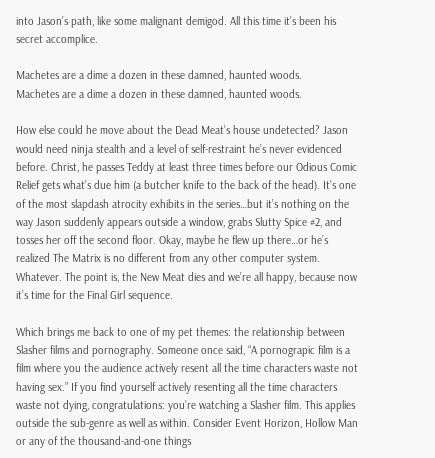into Jason’s path, like some malignant demigod. All this time it’s been his secret accomplice.

Machetes are a dime a dozen in these damned, haunted woods.
Machetes are a dime a dozen in these damned, haunted woods.

How else could he move about the Dead Meat’s house undetected? Jason would need ninja stealth and a level of self-restraint he’s never evidenced before. Christ, he passes Teddy at least three times before our Odious Comic Relief gets what’s due him (a butcher knife to the back of the head). It’s one of the most slapdash atrocity exhibits in the series…but it’s nothing on the way Jason suddenly appears outside a window, grabs Slutty Spice #2, and tosses her off the second floor. Okay, maybe he flew up there…or he’s realized The Matrix is no different from any other computer system. Whatever. The point is, the New Meat dies and we’re all happy, because now it’s time for the Final Girl sequence.

Which brings me back to one of my pet themes: the relationship between Slasher films and pornography. Someone once said, “A pornograpic film is a film where you the audience actively resent all the time characters waste not having sex.” If you find yourself actively resenting all the time characters waste not dying, congratulations: you’re watching a Slasher film. This applies outside the sub-genre as well as within. Consider Event Horizon, Hollow Man or any of the thousand-and-one things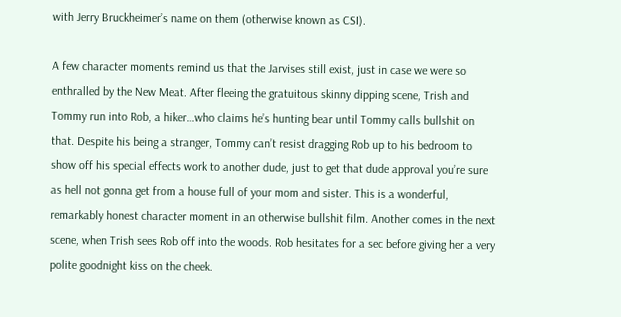with Jerry Bruckheimer’s name on them (otherwise known as CSI).

A few character moments remind us that the Jarvises still exist, just in case we were so enthralled by the New Meat. After fleeing the gratuitous skinny dipping scene, Trish and Tommy run into Rob, a hiker…who claims he’s hunting bear until Tommy calls bullshit on that. Despite his being a stranger, Tommy can’t resist dragging Rob up to his bedroom to show off his special effects work to another dude, just to get that dude approval you’re sure as hell not gonna get from a house full of your mom and sister. This is a wonderful, remarkably honest character moment in an otherwise bullshit film. Another comes in the next scene, when Trish sees Rob off into the woods. Rob hesitates for a sec before giving her a very polite goodnight kiss on the cheek.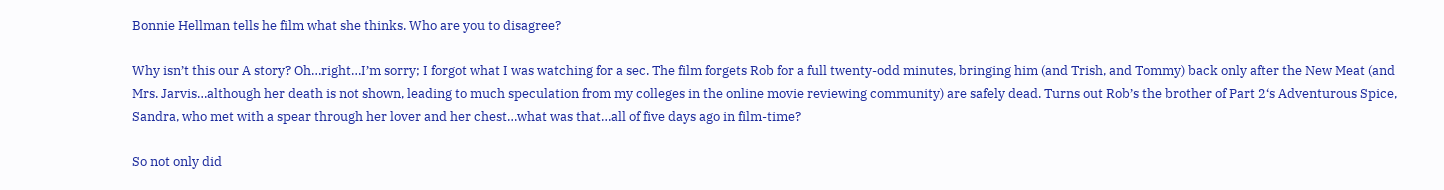Bonnie Hellman tells he film what she thinks. Who are you to disagree?

Why isn’t this our A story? Oh…right…I’m sorry; I forgot what I was watching for a sec. The film forgets Rob for a full twenty-odd minutes, bringing him (and Trish, and Tommy) back only after the New Meat (and Mrs. Jarvis…although her death is not shown, leading to much speculation from my colleges in the online movie reviewing community) are safely dead. Turns out Rob’s the brother of Part 2‘s Adventurous Spice, Sandra, who met with a spear through her lover and her chest…what was that…all of five days ago in film-time?

So not only did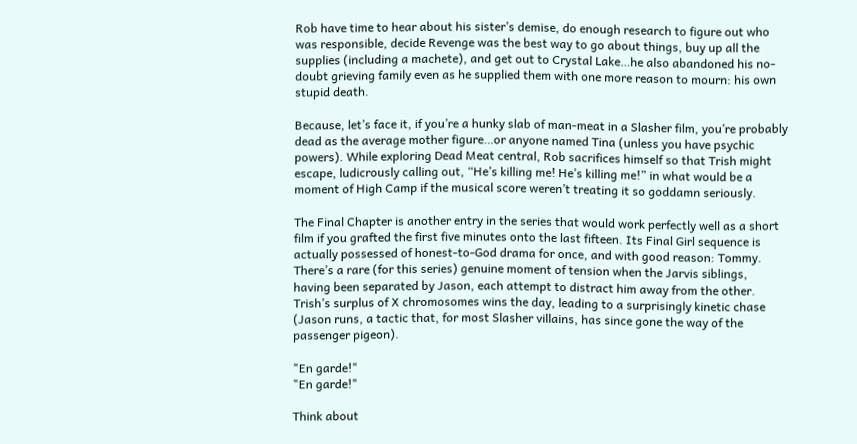Rob have time to hear about his sister’s demise, do enough research to figure out who was responsible, decide Revenge was the best way to go about things, buy up all the supplies (including a machete), and get out to Crystal Lake…he also abandoned his no-doubt grieving family even as he supplied them with one more reason to mourn: his own stupid death.

Because, let’s face it, if you’re a hunky slab of man-meat in a Slasher film, you’re probably dead as the average mother figure…or anyone named Tina (unless you have psychic powers). While exploring Dead Meat central, Rob sacrifices himself so that Trish might escape, ludicrously calling out, “He’s killing me! He’s killing me!” in what would be a moment of High Camp if the musical score weren’t treating it so goddamn seriously.

The Final Chapter is another entry in the series that would work perfectly well as a short film if you grafted the first five minutes onto the last fifteen. Its Final Girl sequence is actually possessed of honest-to-God drama for once, and with good reason: Tommy. There’s a rare (for this series) genuine moment of tension when the Jarvis siblings, having been separated by Jason, each attempt to distract him away from the other. Trish’s surplus of X chromosomes wins the day, leading to a surprisingly kinetic chase (Jason runs, a tactic that, for most Slasher villains, has since gone the way of the passenger pigeon).

"En garde!"
"En garde!"

Think about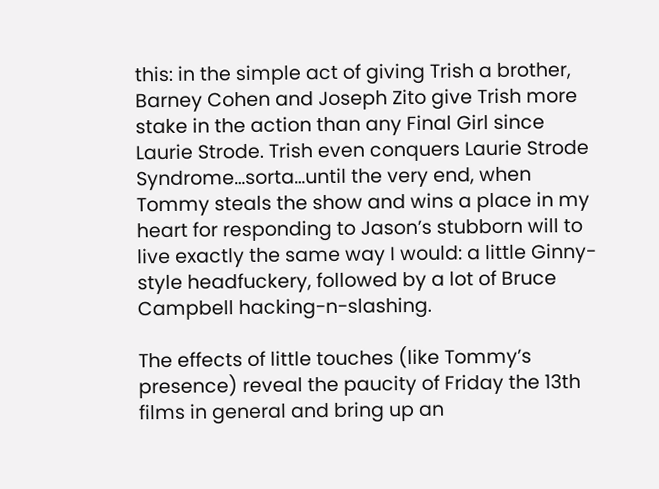this: in the simple act of giving Trish a brother, Barney Cohen and Joseph Zito give Trish more stake in the action than any Final Girl since Laurie Strode. Trish even conquers Laurie Strode Syndrome…sorta…until the very end, when Tommy steals the show and wins a place in my heart for responding to Jason’s stubborn will to live exactly the same way I would: a little Ginny-style headfuckery, followed by a lot of Bruce Campbell hacking-n-slashing.

The effects of little touches (like Tommy’s presence) reveal the paucity of Friday the 13th films in general and bring up an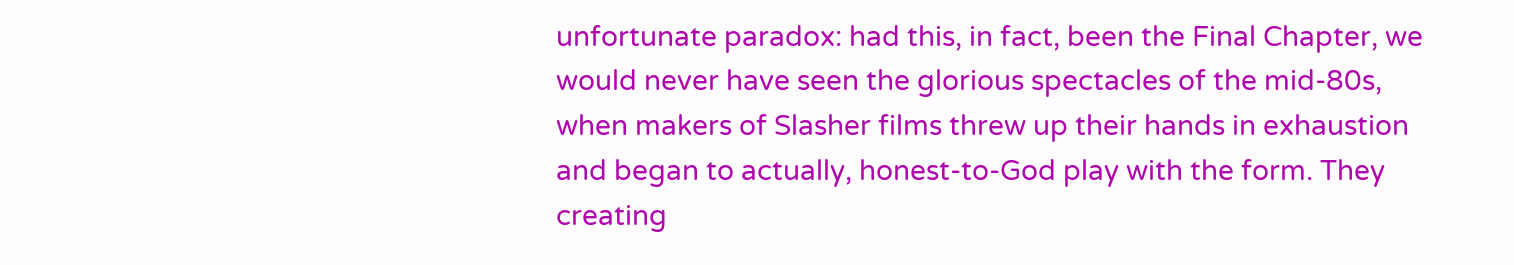unfortunate paradox: had this, in fact, been the Final Chapter, we would never have seen the glorious spectacles of the mid-80s, when makers of Slasher films threw up their hands in exhaustion and began to actually, honest-to-God play with the form. They creating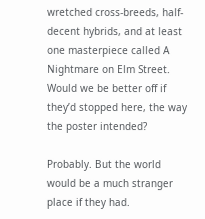wretched cross-breeds, half-decent hybrids, and at least one masterpiece called A Nightmare on Elm Street. Would we be better off if they’d stopped here, the way the poster intended?

Probably. But the world would be a much stranger place if they had.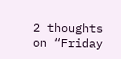2 thoughts on “Friday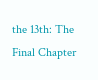the 13th: The Final Chapter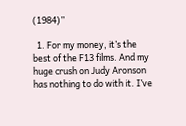(1984)”

  1. For my money, it’s the best of the F13 films. And my huge crush on Judy Aronson has nothing to do with it. I’ve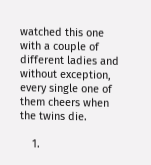watched this one with a couple of different ladies and without exception, every single one of them cheers when the twins die.

    1.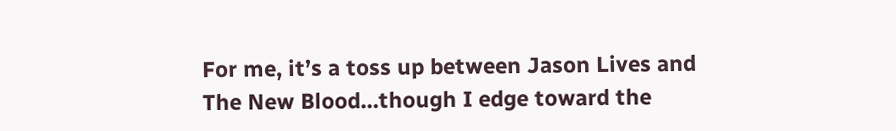For me, it’s a toss up between Jason Lives and The New Blood…though I edge toward the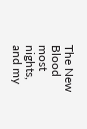The New Blood most nights, and my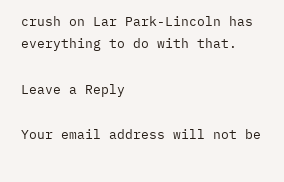crush on Lar Park-Lincoln has everything to do with that.

Leave a Reply

Your email address will not be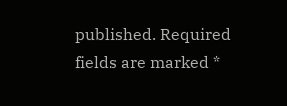published. Required fields are marked *